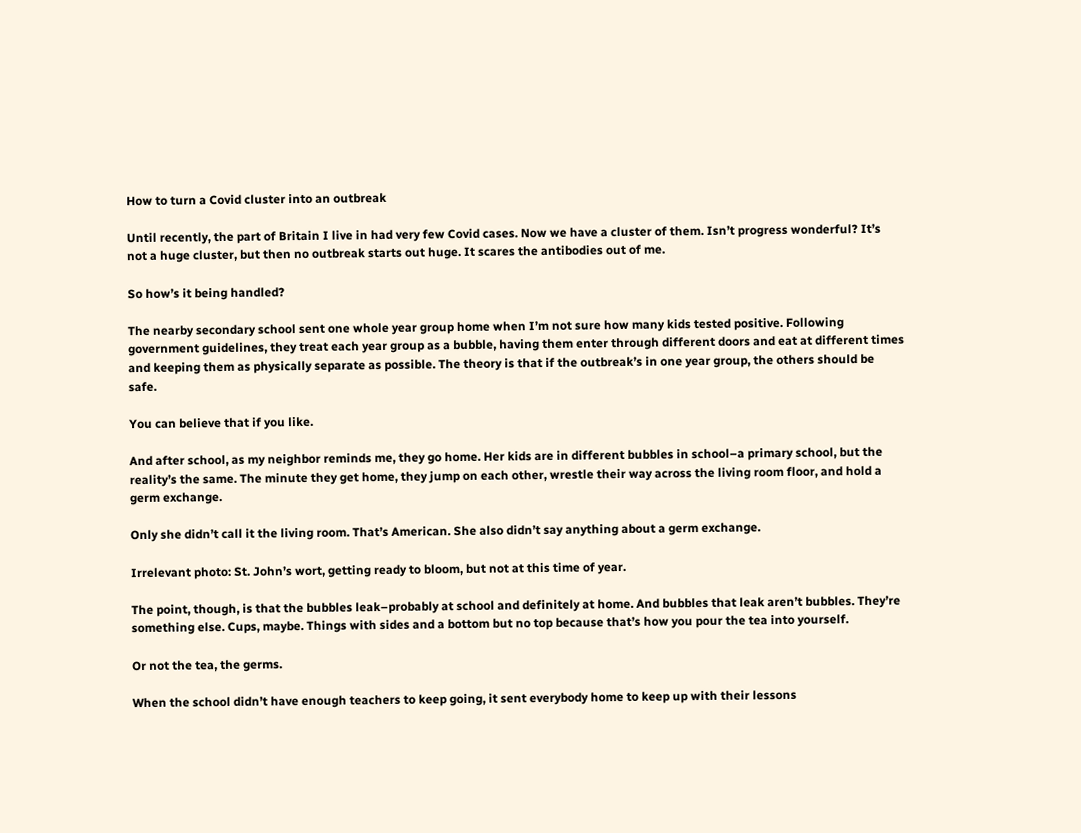How to turn a Covid cluster into an outbreak

Until recently, the part of Britain I live in had very few Covid cases. Now we have a cluster of them. Isn’t progress wonderful? It’s not a huge cluster, but then no outbreak starts out huge. It scares the antibodies out of me.

So how’s it being handled?

The nearby secondary school sent one whole year group home when I’m not sure how many kids tested positive. Following government guidelines, they treat each year group as a bubble, having them enter through different doors and eat at different times and keeping them as physically separate as possible. The theory is that if the outbreak’s in one year group, the others should be safe.

You can believe that if you like.

And after school, as my neighbor reminds me, they go home. Her kids are in different bubbles in school–a primary school, but the reality’s the same. The minute they get home, they jump on each other, wrestle their way across the living room floor, and hold a germ exchange.

Only she didn’t call it the living room. That’s American. She also didn’t say anything about a germ exchange.

Irrelevant photo: St. John’s wort, getting ready to bloom, but not at this time of year.

The point, though, is that the bubbles leak–probably at school and definitely at home. And bubbles that leak aren’t bubbles. They’re something else. Cups, maybe. Things with sides and a bottom but no top because that’s how you pour the tea into yourself.

Or not the tea, the germs.

When the school didn’t have enough teachers to keep going, it sent everybody home to keep up with their lessons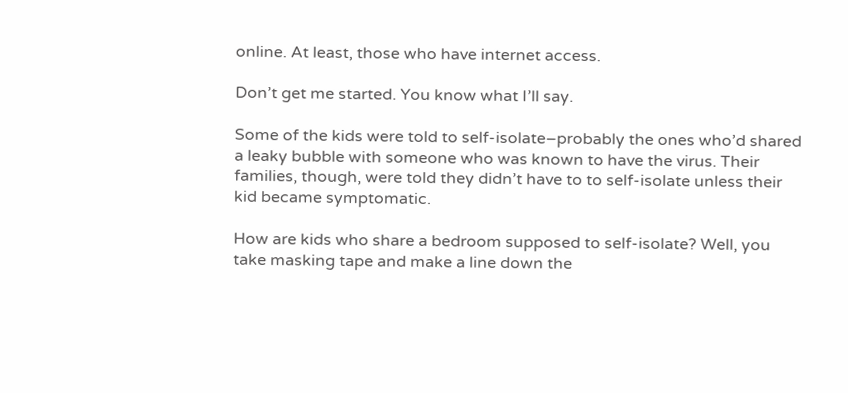online. At least, those who have internet access.

Don’t get me started. You know what I’ll say.

Some of the kids were told to self-isolate–probably the ones who’d shared a leaky bubble with someone who was known to have the virus. Their families, though, were told they didn’t have to to self-isolate unless their kid became symptomatic.

How are kids who share a bedroom supposed to self-isolate? Well, you take masking tape and make a line down the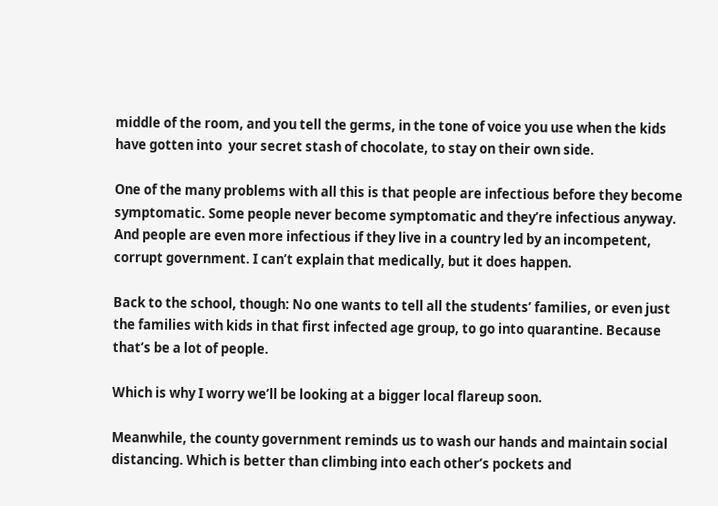middle of the room, and you tell the germs, in the tone of voice you use when the kids have gotten into  your secret stash of chocolate, to stay on their own side.

One of the many problems with all this is that people are infectious before they become symptomatic. Some people never become symptomatic and they’re infectious anyway. And people are even more infectious if they live in a country led by an incompetent, corrupt government. I can’t explain that medically, but it does happen.

Back to the school, though: No one wants to tell all the students’ families, or even just the families with kids in that first infected age group, to go into quarantine. Because that’s be a lot of people.

Which is why I worry we’ll be looking at a bigger local flareup soon.

Meanwhile, the county government reminds us to wash our hands and maintain social distancing. Which is better than climbing into each other’s pockets and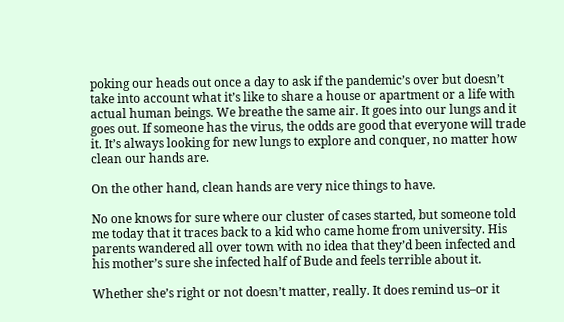poking our heads out once a day to ask if the pandemic’s over but doesn’t take into account what it’s like to share a house or apartment or a life with actual human beings. We breathe the same air. It goes into our lungs and it goes out. If someone has the virus, the odds are good that everyone will trade it. It’s always looking for new lungs to explore and conquer, no matter how clean our hands are.

On the other hand, clean hands are very nice things to have.

No one knows for sure where our cluster of cases started, but someone told me today that it traces back to a kid who came home from university. His parents wandered all over town with no idea that they’d been infected and his mother’s sure she infected half of Bude and feels terrible about it.

Whether she’s right or not doesn’t matter, really. It does remind us–or it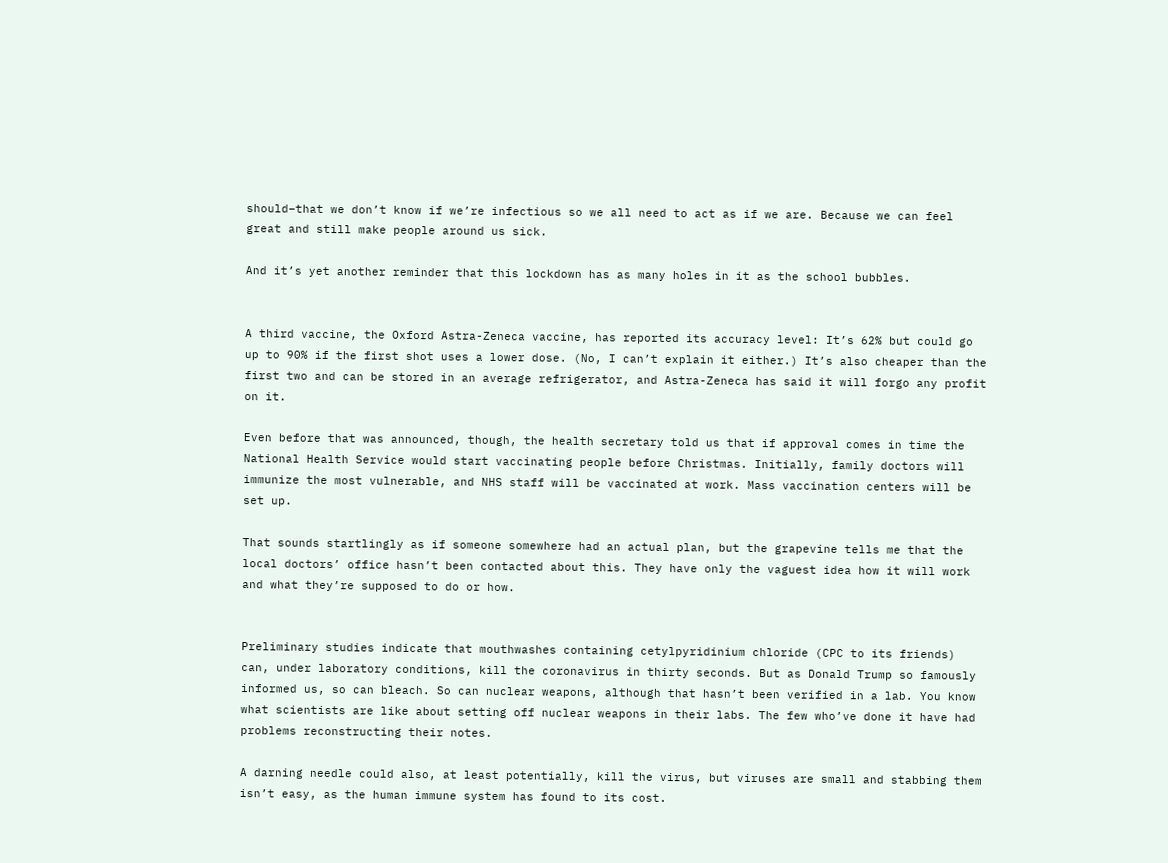should–that we don’t know if we’re infectious so we all need to act as if we are. Because we can feel great and still make people around us sick.

And it’s yet another reminder that this lockdown has as many holes in it as the school bubbles.


A third vaccine, the Oxford Astra-Zeneca vaccine, has reported its accuracy level: It’s 62% but could go up to 90% if the first shot uses a lower dose. (No, I can’t explain it either.) It’s also cheaper than the first two and can be stored in an average refrigerator, and Astra-Zeneca has said it will forgo any profit on it.

Even before that was announced, though, the health secretary told us that if approval comes in time the National Health Service would start vaccinating people before Christmas. Initially, family doctors will immunize the most vulnerable, and NHS staff will be vaccinated at work. Mass vaccination centers will be set up.

That sounds startlingly as if someone somewhere had an actual plan, but the grapevine tells me that the local doctors’ office hasn’t been contacted about this. They have only the vaguest idea how it will work and what they’re supposed to do or how.


Preliminary studies indicate that mouthwashes containing cetylpyridinium chloride (CPC to its friends) can, under laboratory conditions, kill the coronavirus in thirty seconds. But as Donald Trump so famously informed us, so can bleach. So can nuclear weapons, although that hasn’t been verified in a lab. You know what scientists are like about setting off nuclear weapons in their labs. The few who’ve done it have had problems reconstructing their notes.

A darning needle could also, at least potentially, kill the virus, but viruses are small and stabbing them isn’t easy, as the human immune system has found to its cost.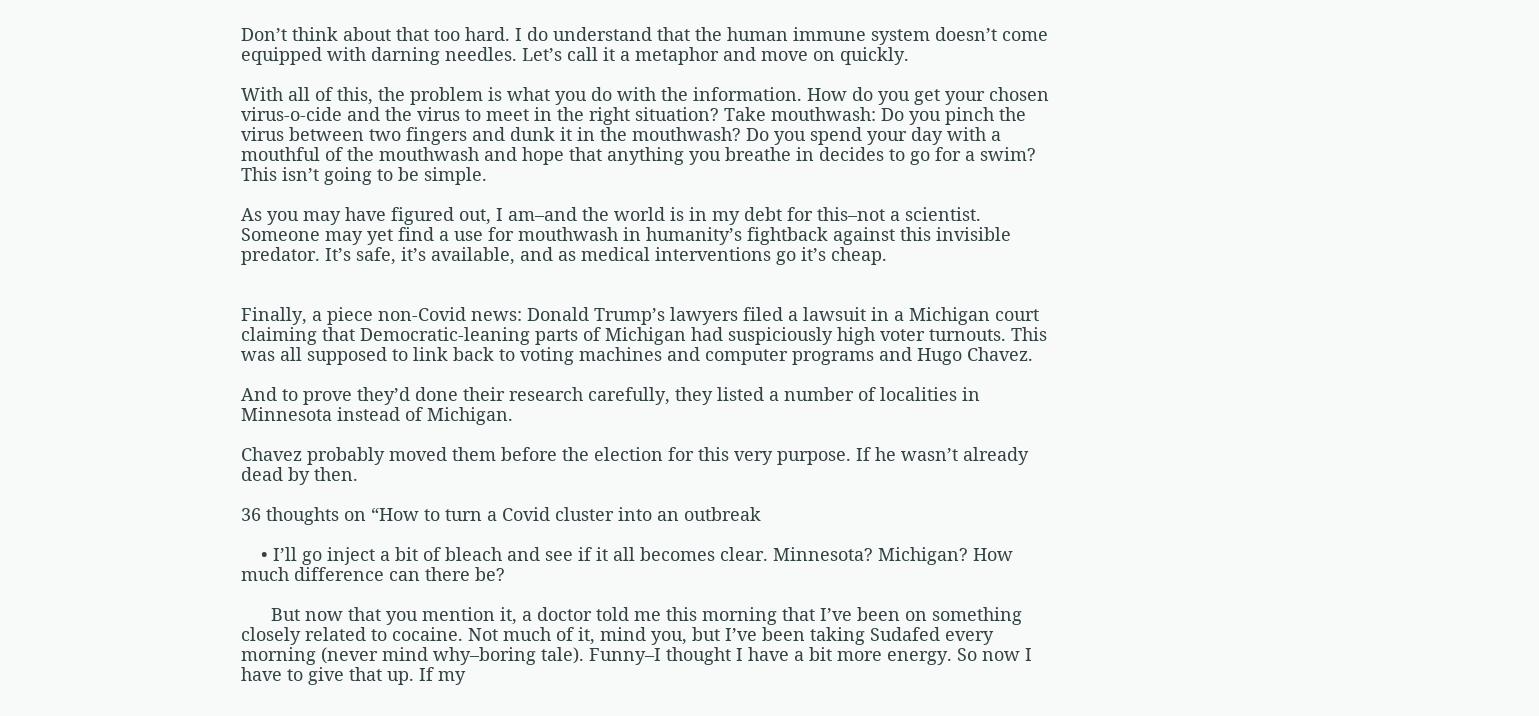Don’t think about that too hard. I do understand that the human immune system doesn’t come equipped with darning needles. Let’s call it a metaphor and move on quickly.

With all of this, the problem is what you do with the information. How do you get your chosen virus-o-cide and the virus to meet in the right situation? Take mouthwash: Do you pinch the virus between two fingers and dunk it in the mouthwash? Do you spend your day with a mouthful of the mouthwash and hope that anything you breathe in decides to go for a swim? This isn’t going to be simple.

As you may have figured out, I am–and the world is in my debt for this–not a scientist. Someone may yet find a use for mouthwash in humanity’s fightback against this invisible predator. It’s safe, it’s available, and as medical interventions go it’s cheap.


Finally, a piece non-Covid news: Donald Trump’s lawyers filed a lawsuit in a Michigan court claiming that Democratic-leaning parts of Michigan had suspiciously high voter turnouts. This was all supposed to link back to voting machines and computer programs and Hugo Chavez.

And to prove they’d done their research carefully, they listed a number of localities in Minnesota instead of Michigan.

Chavez probably moved them before the election for this very purpose. If he wasn’t already dead by then.

36 thoughts on “How to turn a Covid cluster into an outbreak

    • I’ll go inject a bit of bleach and see if it all becomes clear. Minnesota? Michigan? How much difference can there be?

      But now that you mention it, a doctor told me this morning that I’ve been on something closely related to cocaine. Not much of it, mind you, but I’ve been taking Sudafed every morning (never mind why–boring tale). Funny–I thought I have a bit more energy. So now I have to give that up. If my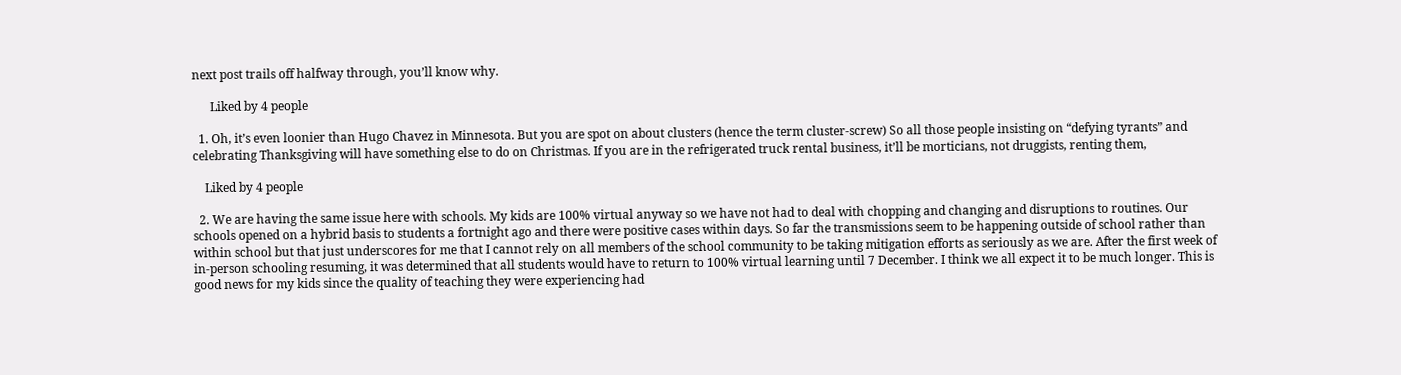next post trails off halfway through, you’ll know why.

      Liked by 4 people

  1. Oh, it’s even loonier than Hugo Chavez in Minnesota. But you are spot on about clusters (hence the term cluster-screw) So all those people insisting on “defying tyrants” and celebrating Thanksgiving will have something else to do on Christmas. If you are in the refrigerated truck rental business, it’ll be morticians, not druggists, renting them,

    Liked by 4 people

  2. We are having the same issue here with schools. My kids are 100% virtual anyway so we have not had to deal with chopping and changing and disruptions to routines. Our schools opened on a hybrid basis to students a fortnight ago and there were positive cases within days. So far the transmissions seem to be happening outside of school rather than within school but that just underscores for me that I cannot rely on all members of the school community to be taking mitigation efforts as seriously as we are. After the first week of in-person schooling resuming, it was determined that all students would have to return to 100% virtual learning until 7 December. I think we all expect it to be much longer. This is good news for my kids since the quality of teaching they were experiencing had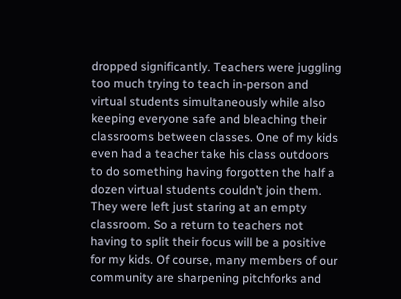dropped significantly. Teachers were juggling too much trying to teach in-person and virtual students simultaneously while also keeping everyone safe and bleaching their classrooms between classes. One of my kids even had a teacher take his class outdoors to do something having forgotten the half a dozen virtual students couldn’t join them. They were left just staring at an empty classroom. So a return to teachers not having to split their focus will be a positive for my kids. Of course, many members of our community are sharpening pitchforks and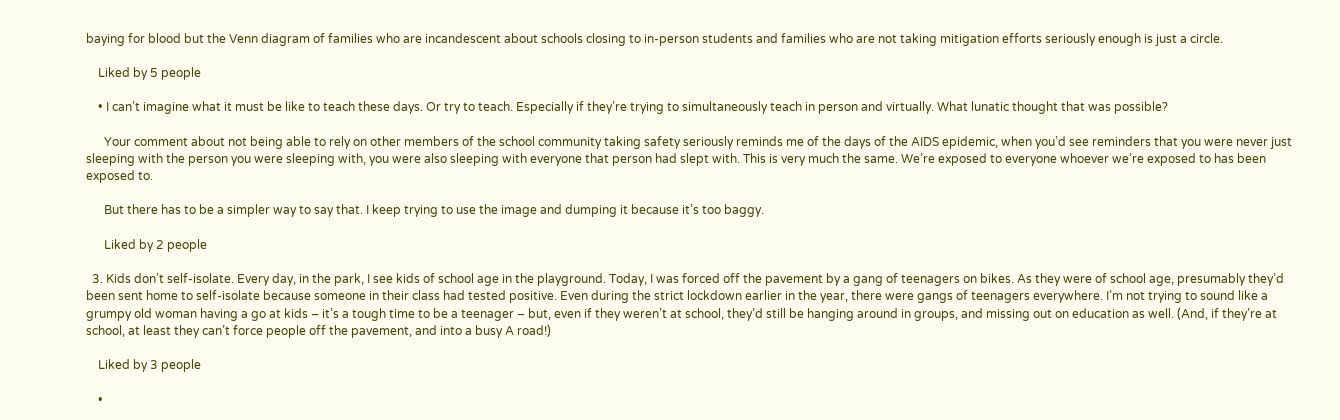baying for blood but the Venn diagram of families who are incandescent about schools closing to in-person students and families who are not taking mitigation efforts seriously enough is just a circle.

    Liked by 5 people

    • I can’t imagine what it must be like to teach these days. Or try to teach. Especially if they’re trying to simultaneously teach in person and virtually. What lunatic thought that was possible?

      Your comment about not being able to rely on other members of the school community taking safety seriously reminds me of the days of the AIDS epidemic, when you’d see reminders that you were never just sleeping with the person you were sleeping with, you were also sleeping with everyone that person had slept with. This is very much the same. We’re exposed to everyone whoever we’re exposed to has been exposed to.

      But there has to be a simpler way to say that. I keep trying to use the image and dumping it because it’s too baggy.

      Liked by 2 people

  3. Kids don’t self-isolate. Every day, in the park, I see kids of school age in the playground. Today, I was forced off the pavement by a gang of teenagers on bikes. As they were of school age, presumably they’d been sent home to self-isolate because someone in their class had tested positive. Even during the strict lockdown earlier in the year, there were gangs of teenagers everywhere. I’m not trying to sound like a grumpy old woman having a go at kids – it’s a tough time to be a teenager – but, even if they weren’t at school, they’d still be hanging around in groups, and missing out on education as well. (And, if they’re at school, at least they can’t force people off the pavement, and into a busy A road!)

    Liked by 3 people

    •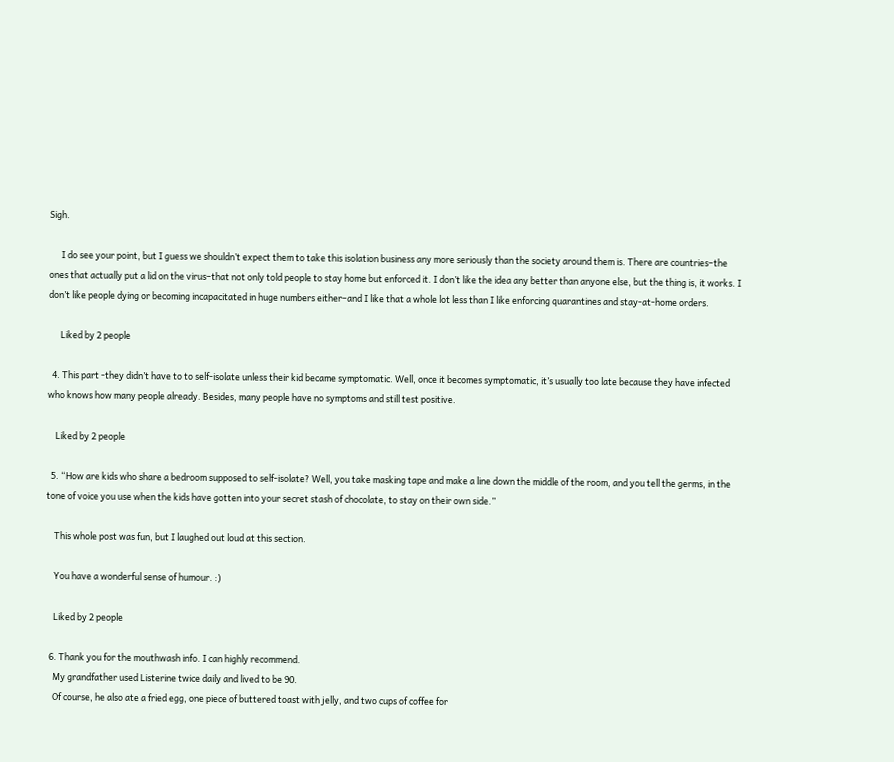Sigh.

      I do see your point, but I guess we shouldn’t expect them to take this isolation business any more seriously than the society around them is. There are countries–the ones that actually put a lid on the virus–that not only told people to stay home but enforced it. I don’t like the idea any better than anyone else, but the thing is, it works. I don’t like people dying or becoming incapacitated in huge numbers either–and I like that a whole lot less than I like enforcing quarantines and stay-at-home orders.

      Liked by 2 people

  4. This part -they didn’t have to to self-isolate unless their kid became symptomatic. Well, once it becomes symptomatic, it’s usually too late because they have infected who knows how many people already. Besides, many people have no symptoms and still test positive.

    Liked by 2 people

  5. “How are kids who share a bedroom supposed to self-isolate? Well, you take masking tape and make a line down the middle of the room, and you tell the germs, in the tone of voice you use when the kids have gotten into your secret stash of chocolate, to stay on their own side.”

    This whole post was fun, but I laughed out loud at this section.

    You have a wonderful sense of humour. :)

    Liked by 2 people

  6. Thank you for the mouthwash info. I can highly recommend.
    My grandfather used Listerine twice daily and lived to be 90.
    Of course, he also ate a fried egg, one piece of buttered toast with jelly, and two cups of coffee for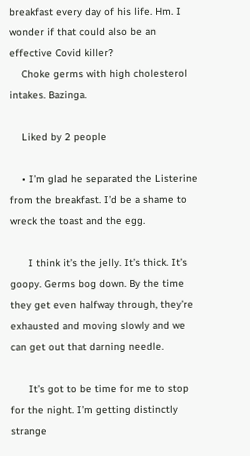breakfast every day of his life. Hm. I wonder if that could also be an effective Covid killer?
    Choke germs with high cholesterol intakes. Bazinga.

    Liked by 2 people

    • I’m glad he separated the Listerine from the breakfast. I’d be a shame to wreck the toast and the egg.

      I think it’s the jelly. It’s thick. It’s goopy. Germs bog down. By the time they get even halfway through, they’re exhausted and moving slowly and we can get out that darning needle.

      It’s got to be time for me to stop for the night. I’m getting distinctly strange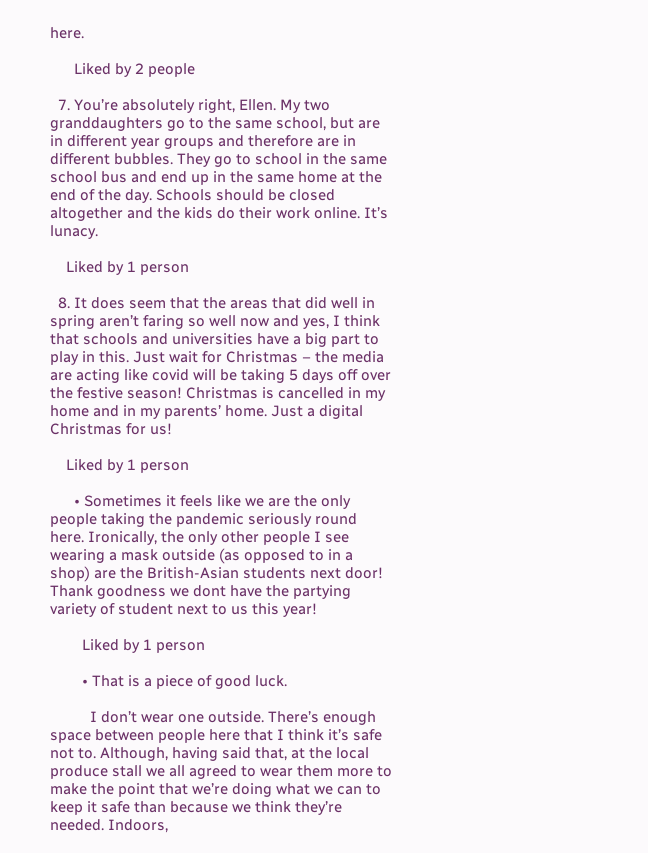here.

      Liked by 2 people

  7. You’re absolutely right, Ellen. My two granddaughters go to the same school, but are in different year groups and therefore are in different bubbles. They go to school in the same school bus and end up in the same home at the end of the day. Schools should be closed altogether and the kids do their work online. It’s lunacy.

    Liked by 1 person

  8. It does seem that the areas that did well in spring aren’t faring so well now and yes, I think that schools and universities have a big part to play in this. Just wait for Christmas – the media are acting like covid will be taking 5 days off over the festive season! Christmas is cancelled in my home and in my parents’ home. Just a digital Christmas for us!

    Liked by 1 person

      • Sometimes it feels like we are the only people taking the pandemic seriously round here. Ironically, the only other people I see wearing a mask outside (as opposed to in a shop) are the British-Asian students next door! Thank goodness we dont have the partying variety of student next to us this year!

        Liked by 1 person

        • That is a piece of good luck.

          I don’t wear one outside. There’s enough space between people here that I think it’s safe not to. Although, having said that, at the local produce stall we all agreed to wear them more to make the point that we’re doing what we can to keep it safe than because we think they’re needed. Indoors,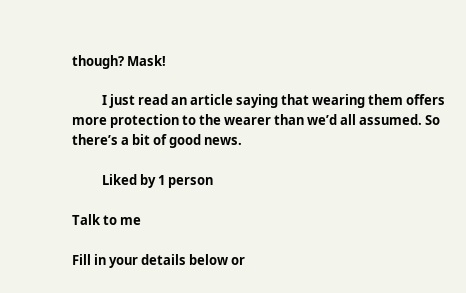though? Mask!

          I just read an article saying that wearing them offers more protection to the wearer than we’d all assumed. So there’s a bit of good news.

          Liked by 1 person

Talk to me

Fill in your details below or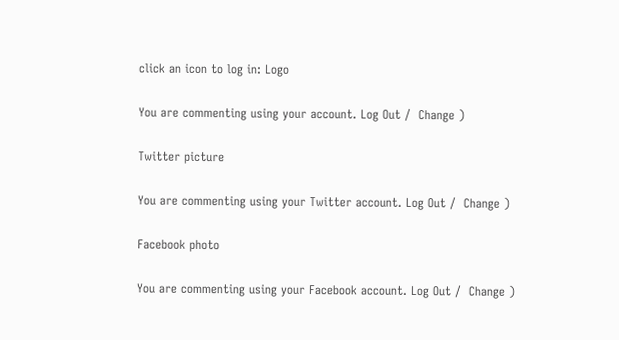click an icon to log in: Logo

You are commenting using your account. Log Out /  Change )

Twitter picture

You are commenting using your Twitter account. Log Out /  Change )

Facebook photo

You are commenting using your Facebook account. Log Out /  Change )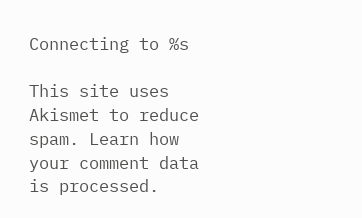Connecting to %s

This site uses Akismet to reduce spam. Learn how your comment data is processed.